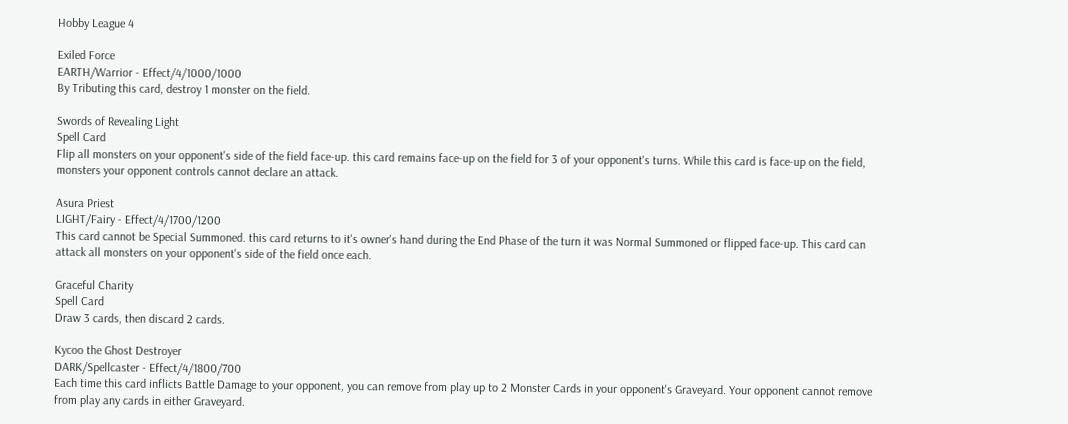Hobby League 4

Exiled Force
EARTH/Warrior - Effect/4/1000/1000
By Tributing this card, destroy 1 monster on the field.

Swords of Revealing Light
Spell Card
Flip all monsters on your opponent's side of the field face-up. this card remains face-up on the field for 3 of your opponent's turns. While this card is face-up on the field, monsters your opponent controls cannot declare an attack.

Asura Priest
LIGHT/Fairy - Effect/4/1700/1200
This card cannot be Special Summoned. this card returns to it's owner's hand during the End Phase of the turn it was Normal Summoned or flipped face-up. This card can attack all monsters on your opponent's side of the field once each.

Graceful Charity
Spell Card
Draw 3 cards, then discard 2 cards.

Kycoo the Ghost Destroyer
DARK/Spellcaster - Effect/4/1800/700
Each time this card inflicts Battle Damage to your opponent, you can remove from play up to 2 Monster Cards in your opponent's Graveyard. Your opponent cannot remove from play any cards in either Graveyard.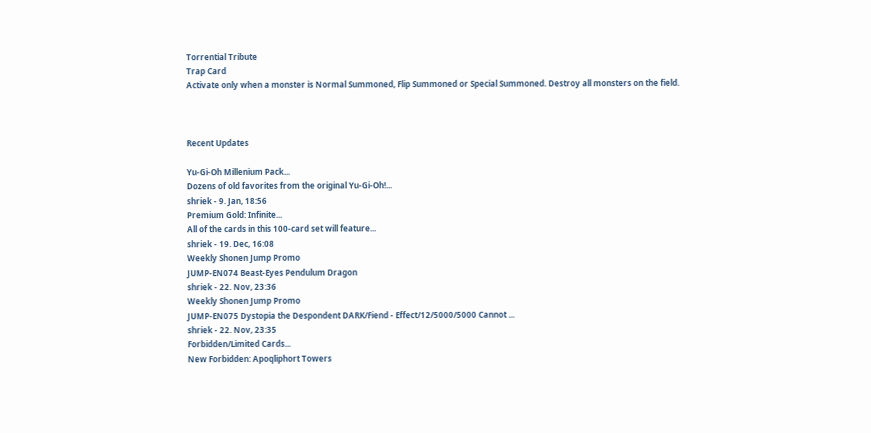Torrential Tribute
Trap Card
Activate only when a monster is Normal Summoned, Flip Summoned or Special Summoned. Destroy all monsters on the field.



Recent Updates

Yu-Gi-Oh Millenium Pack...
Dozens of old favorites from the original Yu-Gi-Oh!...
shriek - 9. Jan, 18:56
Premium Gold: Infinite...
All of the cards in this 100-card set will feature...
shriek - 19. Dec, 16:08
Weekly Shonen Jump Promo
JUMP-EN074 Beast-Eyes Pendulum Dragon
shriek - 22. Nov, 23:36
Weekly Shonen Jump Promo
JUMP-EN075 Dystopia the Despondent DARK/Fiend - Effect/12/5000/5000 Cannot ...
shriek - 22. Nov, 23:35
Forbidden/Limited Cards...
New Forbidden: Apoqliphort Towers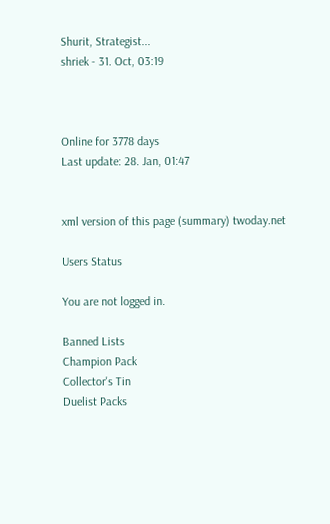Shurit, Strategist...
shriek - 31. Oct, 03:19



Online for 3778 days
Last update: 28. Jan, 01:47


xml version of this page (summary) twoday.net

Users Status

You are not logged in.

Banned Lists
Champion Pack
Collector's Tin
Duelist Packs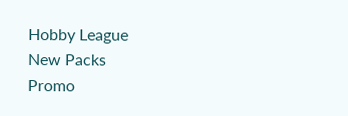Hobby League
New Packs
Promo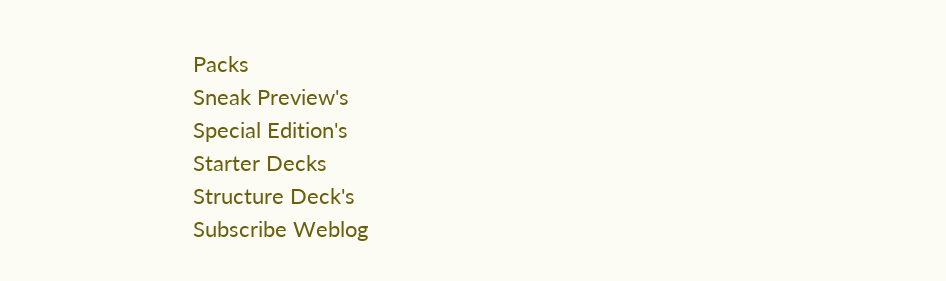Packs
Sneak Preview's
Special Edition's
Starter Decks
Structure Deck's
Subscribe Weblog